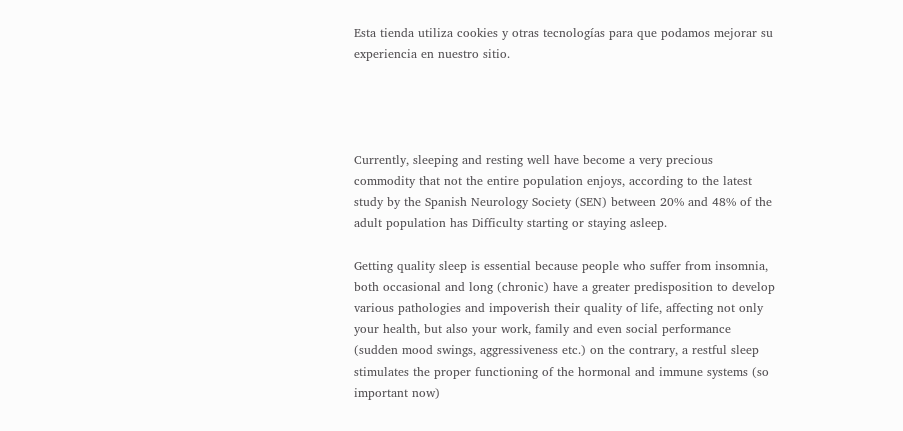Esta tienda utiliza cookies y otras tecnologías para que podamos mejorar su experiencia en nuestro sitio.




Currently, sleeping and resting well have become a very precious commodity that not the entire population enjoys, according to the latest study by the Spanish Neurology Society (SEN) between 20% and 48% of the adult population has Difficulty starting or staying asleep.

Getting quality sleep is essential because people who suffer from insomnia, both occasional and long (chronic) have a greater predisposition to develop various pathologies and impoverish their quality of life, affecting not only your health, but also your work, family and even social performance (sudden mood swings, aggressiveness etc.) on the contrary, a restful sleep stimulates the proper functioning of the hormonal and immune systems (so important now)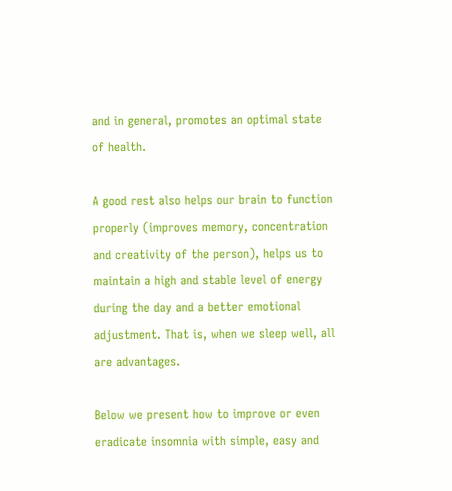and in general, promotes an optimal state of health.

A good rest also helps our brain to function properly (improves memory, concentration and creativity of the person), helps us to maintain a high and stable level of energy during the day and a better emotional adjustment. That is, when we sleep well, all are advantages.

Below we present how to improve or even eradicate insomnia with simple, easy and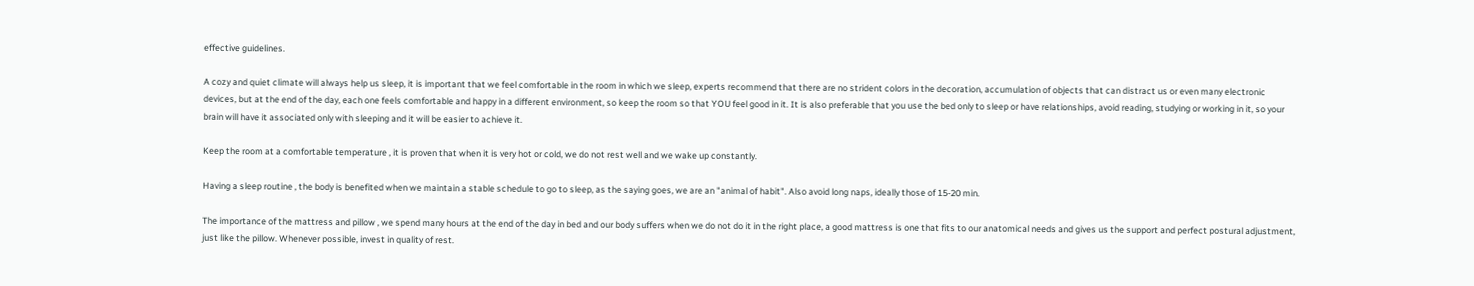effective guidelines.

A cozy and quiet climate will always help us sleep, it is important that we feel comfortable in the room in which we sleep, experts recommend that there are no strident colors in the decoration, accumulation of objects that can distract us or even many electronic devices, but at the end of the day, each one feels comfortable and happy in a different environment, so keep the room so that YOU feel good in it. It is also preferable that you use the bed only to sleep or have relationships, avoid reading, studying or working in it, so your brain will have it associated only with sleeping and it will be easier to achieve it.

Keep the room at a comfortable temperature , it is proven that when it is very hot or cold, we do not rest well and we wake up constantly.

Having a sleep routine , the body is benefited when we maintain a stable schedule to go to sleep, as the saying goes, we are an "animal of habit". Also avoid long naps, ideally those of 15-20 min.

The importance of the mattress and pillow , we spend many hours at the end of the day in bed and our body suffers when we do not do it in the right place, a good mattress is one that fits to our anatomical needs and gives us the support and perfect postural adjustment, just like the pillow. Whenever possible, invest in quality of rest.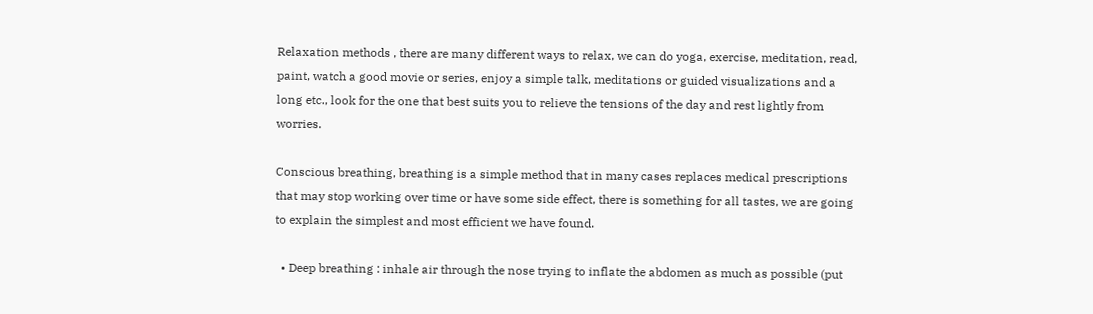Relaxation methods , there are many different ways to relax, we can do yoga, exercise, meditation, read, paint, watch a good movie or series, enjoy a simple talk, meditations or guided visualizations and a long etc., look for the one that best suits you to relieve the tensions of the day and rest lightly from worries.

Conscious breathing, breathing is a simple method that in many cases replaces medical prescriptions that may stop working over time or have some side effect, there is something for all tastes, we are going to explain the simplest and most efficient we have found.

  • Deep breathing : inhale air through the nose trying to inflate the abdomen as much as possible (put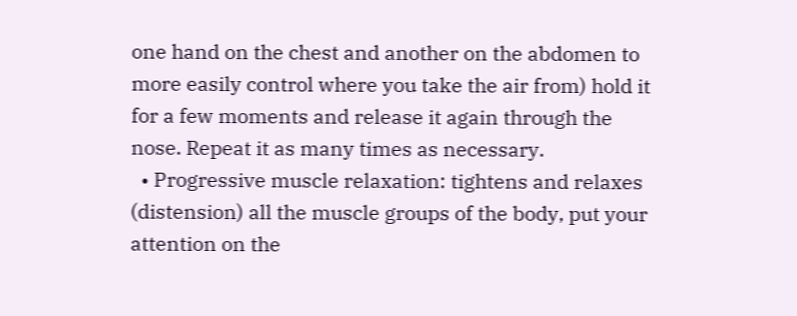one hand on the chest and another on the abdomen to more easily control where you take the air from) hold it for a few moments and release it again through the nose. Repeat it as many times as necessary.
  • Progressive muscle relaxation: tightens and relaxes (distension) all the muscle groups of the body, put your attention on the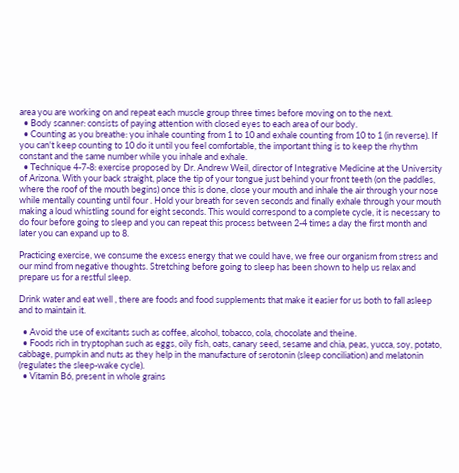area you are working on and repeat each muscle group three times before moving on to the next.
  • Body scanner: consists of paying attention with closed eyes to each area of our body.
  • Counting as you breathe: you inhale counting from 1 to 10 and exhale counting from 10 to 1 (in reverse). If you can't keep counting to 10 do it until you feel comfortable, the important thing is to keep the rhythm constant and the same number while you inhale and exhale.
  • Technique 4-7-8: exercise proposed by Dr. Andrew Weil, director of Integrative Medicine at the University of Arizona. With your back straight, place the tip of your tongue just behind your front teeth (on the paddles, where the roof of the mouth begins) once this is done, close your mouth and inhale the air through your nose while mentally counting until four . Hold your breath for seven seconds and finally exhale through your mouth making a loud whistling sound for eight seconds. This would correspond to a complete cycle, it is necessary to do four before going to sleep and you can repeat this process between 2-4 times a day the first month and later you can expand up to 8.

Practicing exercise, we consume the excess energy that we could have, we free our organism from stress and our mind from negative thoughts. Stretching before going to sleep has been shown to help us relax and prepare us for a restful sleep.

Drink water and eat well , there are foods and food supplements that make it easier for us both to fall asleep and to maintain it.

  • Avoid the use of excitants such as coffee, alcohol, tobacco, cola, chocolate and theine.
  • Foods rich in tryptophan such as eggs, oily fish, oats, canary seed, sesame and chia, peas, yucca, soy, potato, cabbage, pumpkin and nuts as they help in the manufacture of serotonin (sleep conciliation) and melatonin (regulates the sleep-wake cycle).
  • Vitamin B6, present in whole grains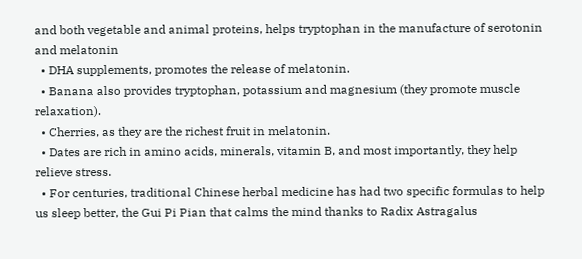and both vegetable and animal proteins, helps tryptophan in the manufacture of serotonin and melatonin
  • DHA supplements, promotes the release of melatonin.
  • Banana also provides tryptophan, potassium and magnesium (they promote muscle relaxation).
  • Cherries, as they are the richest fruit in melatonin.
  • Dates are rich in amino acids, minerals, vitamin B, and most importantly, they help relieve stress.
  • For centuries, traditional Chinese herbal medicine has had two specific formulas to help us sleep better, the Gui Pi Pian that calms the mind thanks to Radix Astragalus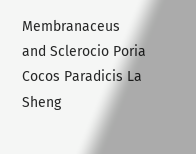Membranaceus and Sclerocio Poria Cocos Paradicis La Sheng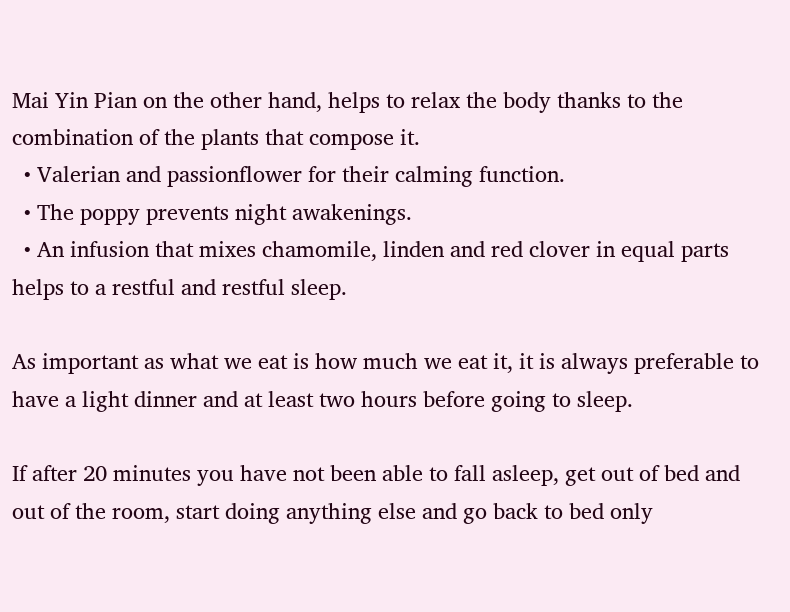Mai Yin Pian on the other hand, helps to relax the body thanks to the combination of the plants that compose it.
  • Valerian and passionflower for their calming function.
  • The poppy prevents night awakenings.
  • An infusion that mixes chamomile, linden and red clover in equal parts helps to a restful and restful sleep.

As important as what we eat is how much we eat it, it is always preferable to have a light dinner and at least two hours before going to sleep.

If after 20 minutes you have not been able to fall asleep, get out of bed and out of the room, start doing anything else and go back to bed only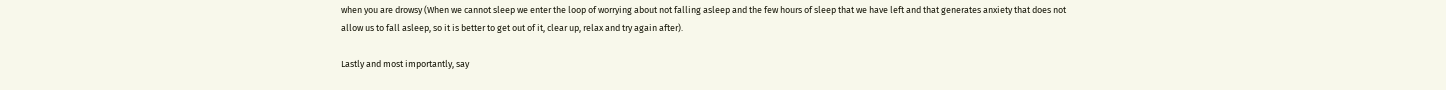when you are drowsy (When we cannot sleep we enter the loop of worrying about not falling asleep and the few hours of sleep that we have left and that generates anxiety that does not allow us to fall asleep, so it is better to get out of it, clear up, relax and try again after).

Lastly and most importantly, say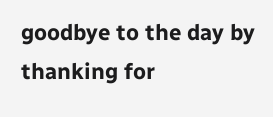goodbye to the day by thanking for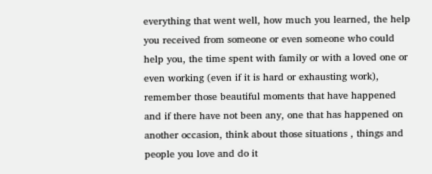everything that went well, how much you learned, the help you received from someone or even someone who could help you, the time spent with family or with a loved one or even working (even if it is hard or exhausting work), remember those beautiful moments that have happened and if there have not been any, one that has happened on another occasion, think about those situations , things and people you love and do it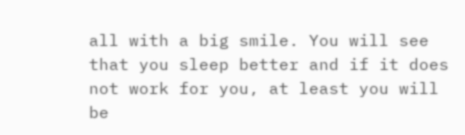all with a big smile. You will see that you sleep better and if it does not work for you, at least you will be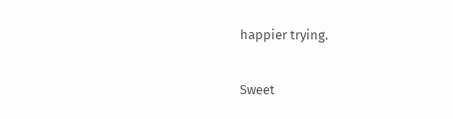happier trying.

Sweet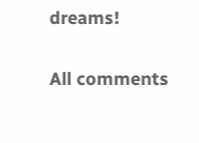dreams!

All comments